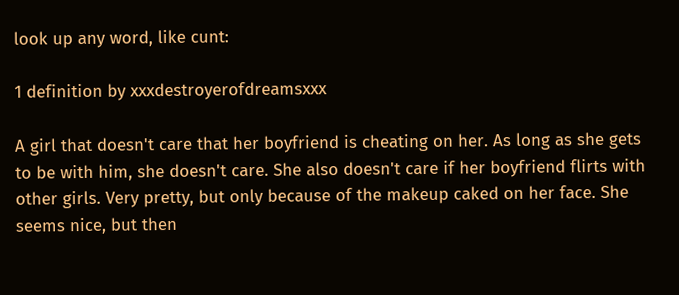look up any word, like cunt:

1 definition by xxxdestroyerofdreamsxxx

A girl that doesn't care that her boyfriend is cheating on her. As long as she gets to be with him, she doesn't care. She also doesn't care if her boyfriend flirts with other girls. Very pretty, but only because of the makeup caked on her face. She seems nice, but then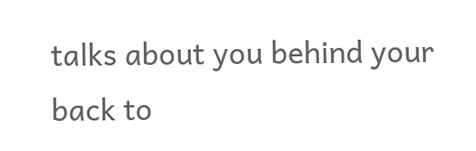talks about you behind your back to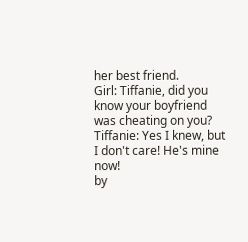her best friend.
Girl: Tiffanie, did you know your boyfriend was cheating on you?
Tiffanie: Yes I knew, but I don't care! He's mine now!
by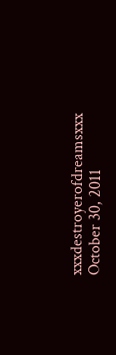xxxdestroyerofdreamsxxx October 30, 2011